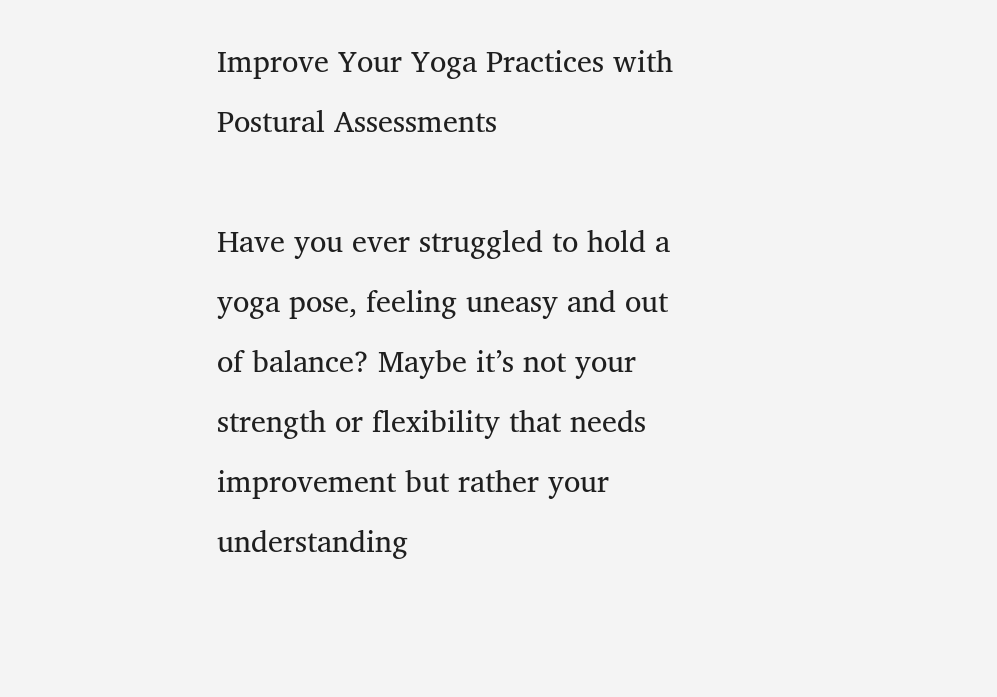Improve Your Yoga Practices with Postural Assessments

Have you ever struggled to hold a yoga pose, feeling uneasy and out of balance? Maybe it’s not your strength or flexibility that needs improvement but rather your understanding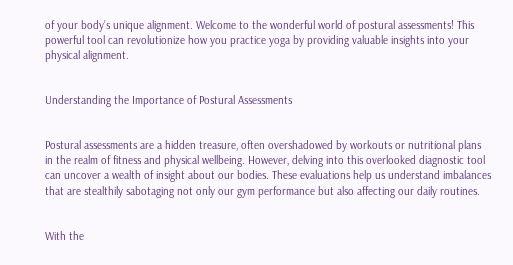of your body’s unique alignment. Welcome to the wonderful world of postural assessments! This powerful tool can revolutionize how you practice yoga by providing valuable insights into your physical alignment.


Understanding the Importance of Postural Assessments


Postural assessments are a hidden treasure, often overshadowed by workouts or nutritional plans in the realm of fitness and physical wellbeing. However, delving into this overlooked diagnostic tool can uncover a wealth of insight about our bodies. These evaluations help us understand imbalances that are stealthily sabotaging not only our gym performance but also affecting our daily routines.


With the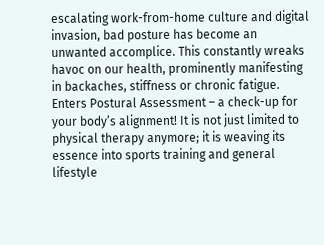escalating work-from-home culture and digital invasion, bad posture has become an unwanted accomplice. This constantly wreaks havoc on our health, prominently manifesting in backaches, stiffness or chronic fatigue. Enters Postural Assessment – a check-up for your body’s alignment! It is not just limited to physical therapy anymore; it is weaving its essence into sports training and general lifestyle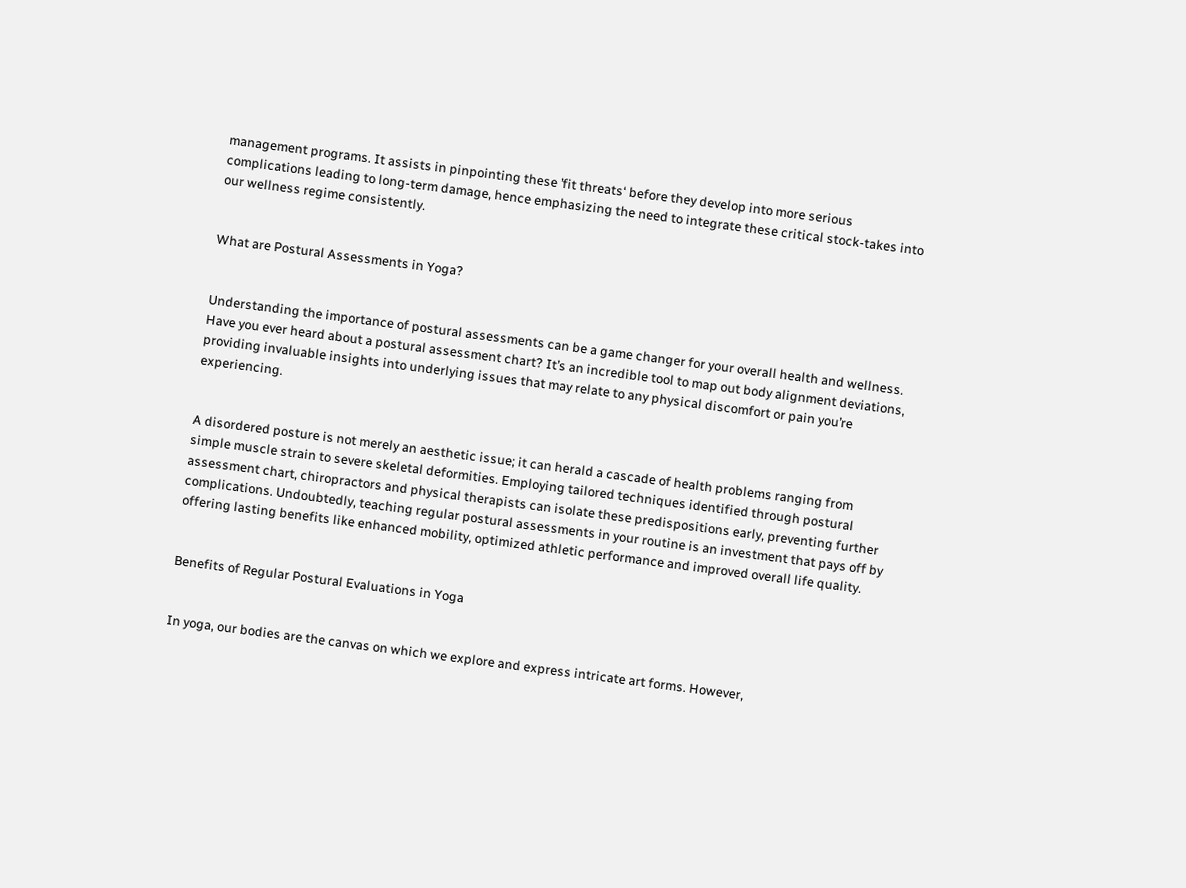management programs. It assists in pinpointing these ’fit threats‘ before they develop into more serious complications leading to long-term damage, hence emphasizing the need to integrate these critical stock-takes into our wellness regime consistently.


What are Postural Assessments in Yoga?


Understanding the importance of postural assessments can be a game changer for your overall health and wellness. Have you ever heard about a postural assessment chart? It’s an incredible tool to map out body alignment deviations, providing invaluable insights into underlying issues that may relate to any physical discomfort or pain you’re experiencing.


A disordered posture is not merely an aesthetic issue; it can herald a cascade of health problems ranging from simple muscle strain to severe skeletal deformities. Employing tailored techniques identified through postural assessment chart, chiropractors and physical therapists can isolate these predispositions early, preventing further complications. Undoubtedly, teaching regular postural assessments in your routine is an investment that pays off by offering lasting benefits like enhanced mobility, optimized athletic performance and improved overall life quality.


Benefits of Regular Postural Evaluations in Yoga


In yoga, our bodies are the canvas on which we explore and express intricate art forms. However,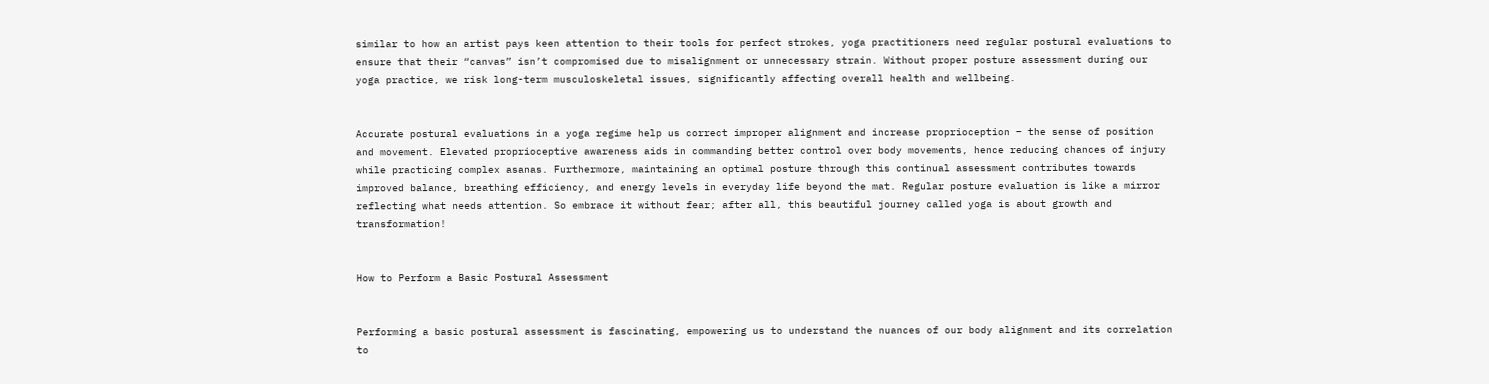similar to how an artist pays keen attention to their tools for perfect strokes, yoga practitioners need regular postural evaluations to ensure that their “canvas” isn’t compromised due to misalignment or unnecessary strain. Without proper posture assessment during our yoga practice, we risk long-term musculoskeletal issues, significantly affecting overall health and wellbeing.


Accurate postural evaluations in a yoga regime help us correct improper alignment and increase proprioception – the sense of position and movement. Elevated proprioceptive awareness aids in commanding better control over body movements, hence reducing chances of injury while practicing complex asanas. Furthermore, maintaining an optimal posture through this continual assessment contributes towards improved balance, breathing efficiency, and energy levels in everyday life beyond the mat. Regular posture evaluation is like a mirror reflecting what needs attention. So embrace it without fear; after all, this beautiful journey called yoga is about growth and transformation!


How to Perform a Basic Postural Assessment


Performing a basic postural assessment is fascinating, empowering us to understand the nuances of our body alignment and its correlation to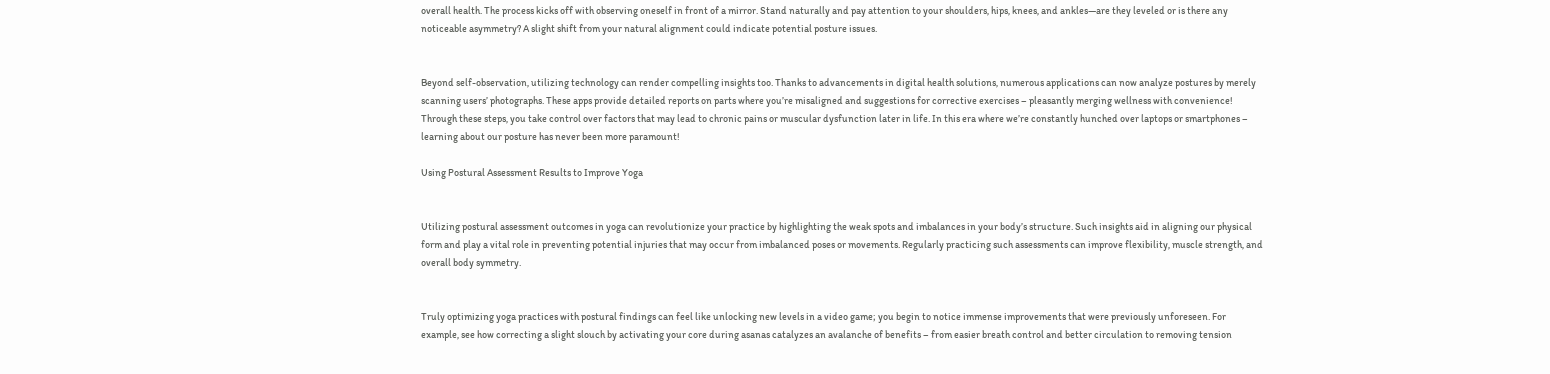overall health. The process kicks off with observing oneself in front of a mirror. Stand naturally and pay attention to your shoulders, hips, knees, and ankles—are they leveled or is there any noticeable asymmetry? A slight shift from your natural alignment could indicate potential posture issues.


Beyond self-observation, utilizing technology can render compelling insights too. Thanks to advancements in digital health solutions, numerous applications can now analyze postures by merely scanning users’ photographs. These apps provide detailed reports on parts where you’re misaligned and suggestions for corrective exercises – pleasantly merging wellness with convenience! Through these steps, you take control over factors that may lead to chronic pains or muscular dysfunction later in life. In this era where we’re constantly hunched over laptops or smartphones – learning about our posture has never been more paramount!

Using Postural Assessment Results to Improve Yoga


Utilizing postural assessment outcomes in yoga can revolutionize your practice by highlighting the weak spots and imbalances in your body’s structure. Such insights aid in aligning our physical form and play a vital role in preventing potential injuries that may occur from imbalanced poses or movements. Regularly practicing such assessments can improve flexibility, muscle strength, and overall body symmetry.


Truly optimizing yoga practices with postural findings can feel like unlocking new levels in a video game; you begin to notice immense improvements that were previously unforeseen. For example, see how correcting a slight slouch by activating your core during asanas catalyzes an avalanche of benefits – from easier breath control and better circulation to removing tension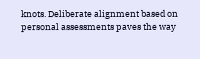knots. Deliberate alignment based on personal assessments paves the way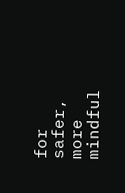for safer, more mindful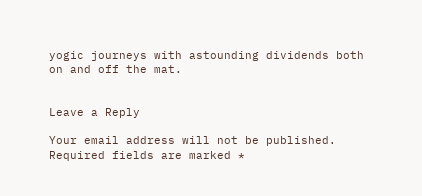yogic journeys with astounding dividends both on and off the mat.


Leave a Reply

Your email address will not be published. Required fields are marked *